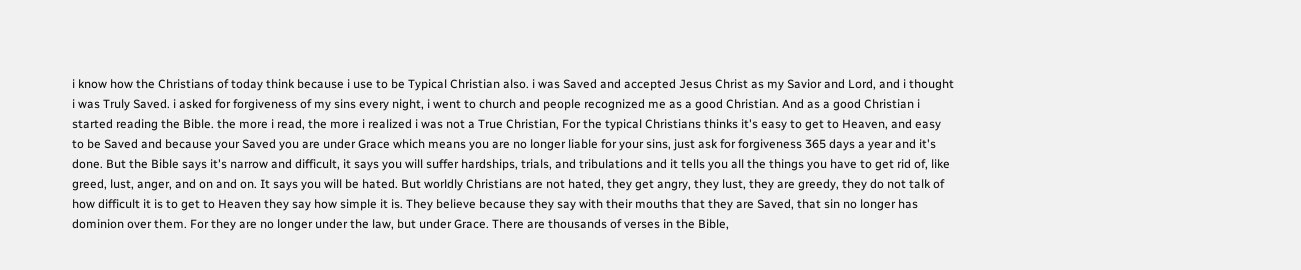i know how the Christians of today think because i use to be Typical Christian also. i was Saved and accepted Jesus Christ as my Savior and Lord, and i thought i was Truly Saved. i asked for forgiveness of my sins every night, i went to church and people recognized me as a good Christian. And as a good Christian i started reading the Bible. the more i read, the more i realized i was not a True Christian, For the typical Christians thinks it's easy to get to Heaven, and easy to be Saved and because your Saved you are under Grace which means you are no longer liable for your sins, just ask for forgiveness 365 days a year and it's done. But the Bible says it's narrow and difficult, it says you will suffer hardships, trials, and tribulations and it tells you all the things you have to get rid of, like greed, lust, anger, and on and on. It says you will be hated. But worldly Christians are not hated, they get angry, they lust, they are greedy, they do not talk of how difficult it is to get to Heaven they say how simple it is. They believe because they say with their mouths that they are Saved, that sin no longer has dominion over them. For they are no longer under the law, but under Grace. There are thousands of verses in the Bible,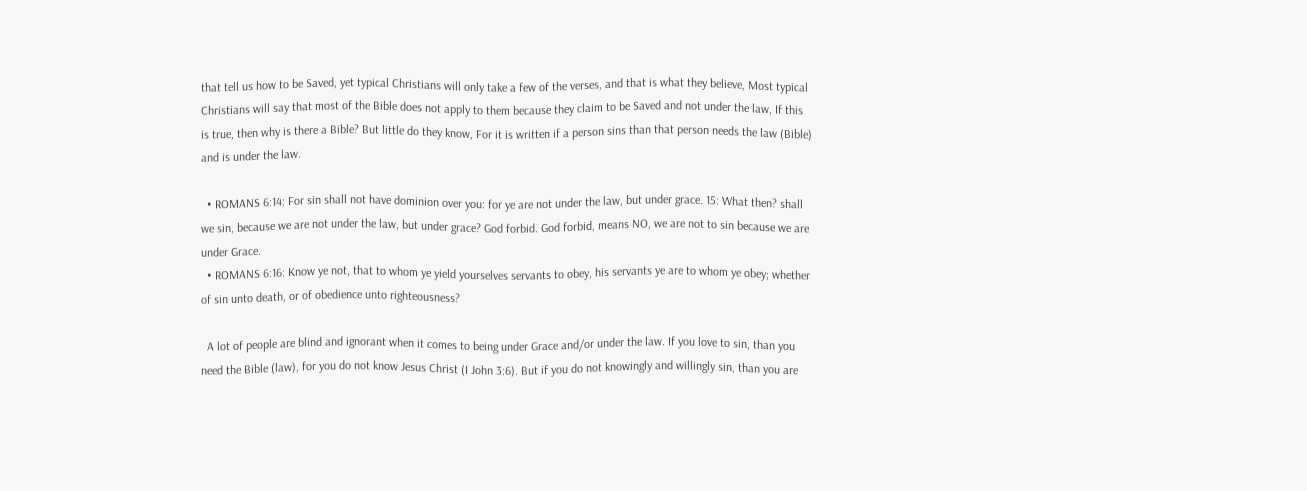that tell us how to be Saved, yet typical Christians will only take a few of the verses, and that is what they believe, Most typical Christians will say that most of the Bible does not apply to them because they claim to be Saved and not under the law, If this is true, then why is there a Bible? But little do they know, For it is written if a person sins than that person needs the law (Bible) and is under the law.

  • ROMANS 6:14: For sin shall not have dominion over you: for ye are not under the law, but under grace. 15: What then? shall we sin, because we are not under the law, but under grace? God forbid. God forbid, means NO, we are not to sin because we are under Grace.
  • ROMANS 6:16: Know ye not, that to whom ye yield yourselves servants to obey, his servants ye are to whom ye obey; whether of sin unto death, or of obedience unto righteousness?

  A lot of people are blind and ignorant when it comes to being under Grace and/or under the law. If you love to sin, than you need the Bible (law), for you do not know Jesus Christ (I John 3:6). But if you do not knowingly and willingly sin, than you are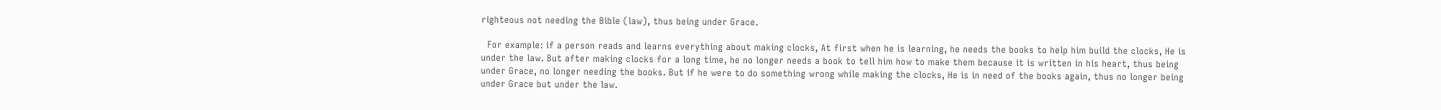righteous not needing the Bible (law), thus being under Grace.

  For example: if a person reads and learns everything about making clocks, At first when he is learning, he needs the books to help him build the clocks, He is under the law. But after making clocks for a long time, he no longer needs a book to tell him how to make them because it is written in his heart, thus being under Grace, no longer needing the books. But if he were to do something wrong while making the clocks, He is in need of the books again, thus no longer being under Grace but under the law.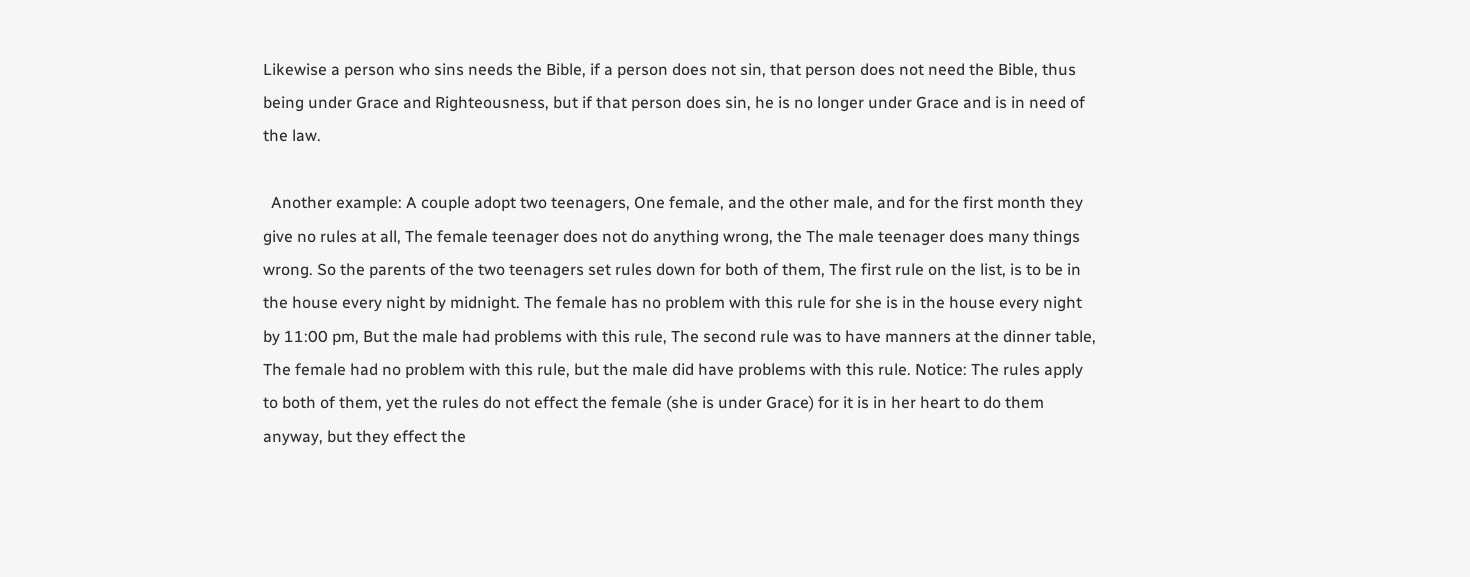Likewise a person who sins needs the Bible, if a person does not sin, that person does not need the Bible, thus being under Grace and Righteousness, but if that person does sin, he is no longer under Grace and is in need of the law.

  Another example: A couple adopt two teenagers, One female, and the other male, and for the first month they give no rules at all, The female teenager does not do anything wrong, the The male teenager does many things wrong. So the parents of the two teenagers set rules down for both of them, The first rule on the list, is to be in the house every night by midnight. The female has no problem with this rule for she is in the house every night by 11:00 pm, But the male had problems with this rule, The second rule was to have manners at the dinner table, The female had no problem with this rule, but the male did have problems with this rule. Notice: The rules apply to both of them, yet the rules do not effect the female (she is under Grace) for it is in her heart to do them anyway, but they effect the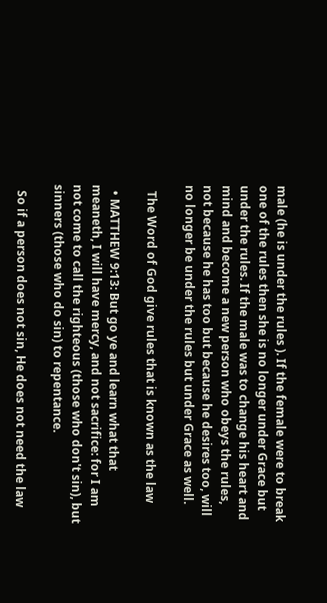male (he is under the rules ). If the female were to break one of the rules then she is no longer under Grace but under the rules. If the male was to change his heart and mind and become a new person who obeys the rules, not because he has too but because he desires too, will no longer be under the rules but under Grace as well.

  The Word of God give rules that is known as the law

  • MATTHEW 9:13: But go ye and learn what that meaneth, I will have mercy, and not sacrifice: for I am not come to call the righteous (those who don't sin), but sinners (those who do sin) to repentance.

  So if a person does not sin, He does not need the law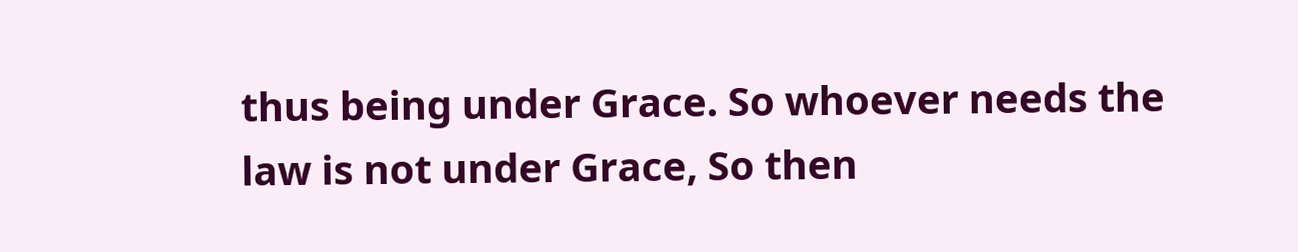thus being under Grace. So whoever needs the law is not under Grace, So then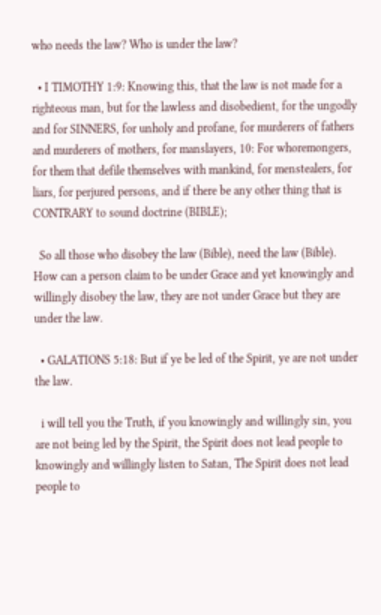who needs the law? Who is under the law?

  • I TIMOTHY 1:9: Knowing this, that the law is not made for a righteous man, but for the lawless and disobedient, for the ungodly and for SINNERS, for unholy and profane, for murderers of fathers and murderers of mothers, for manslayers, 10: For whoremongers, for them that defile themselves with mankind, for menstealers, for liars, for perjured persons, and if there be any other thing that is CONTRARY to sound doctrine (BIBLE);

  So all those who disobey the law (Bible), need the law (Bible). How can a person claim to be under Grace and yet knowingly and willingly disobey the law, they are not under Grace but they are under the law.

  • GALATIONS 5:18: But if ye be led of the Spirit, ye are not under the law.

  i will tell you the Truth, if you knowingly and willingly sin, you are not being led by the Spirit, the Spirit does not lead people to knowingly and willingly listen to Satan, The Spirit does not lead people to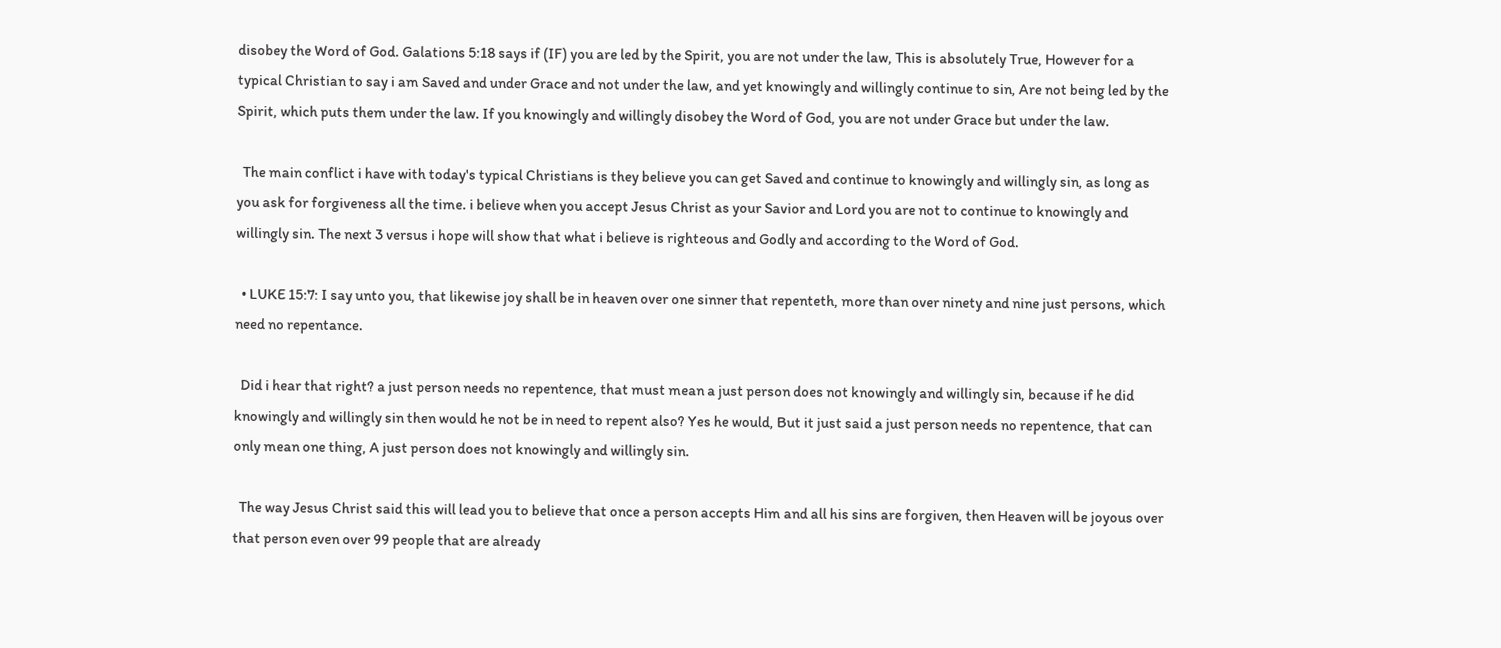disobey the Word of God. Galations 5:18 says if (IF) you are led by the Spirit, you are not under the law, This is absolutely True, However for a typical Christian to say i am Saved and under Grace and not under the law, and yet knowingly and willingly continue to sin, Are not being led by the Spirit, which puts them under the law. If you knowingly and willingly disobey the Word of God, you are not under Grace but under the law.

  The main conflict i have with today's typical Christians is they believe you can get Saved and continue to knowingly and willingly sin, as long as you ask for forgiveness all the time. i believe when you accept Jesus Christ as your Savior and Lord you are not to continue to knowingly and willingly sin. The next 3 versus i hope will show that what i believe is righteous and Godly and according to the Word of God.

  • LUKE 15:7: I say unto you, that likewise joy shall be in heaven over one sinner that repenteth, more than over ninety and nine just persons, which need no repentance.

  Did i hear that right? a just person needs no repentence, that must mean a just person does not knowingly and willingly sin, because if he did knowingly and willingly sin then would he not be in need to repent also? Yes he would, But it just said a just person needs no repentence, that can only mean one thing, A just person does not knowingly and willingly sin.

  The way Jesus Christ said this will lead you to believe that once a person accepts Him and all his sins are forgiven, then Heaven will be joyous over that person even over 99 people that are already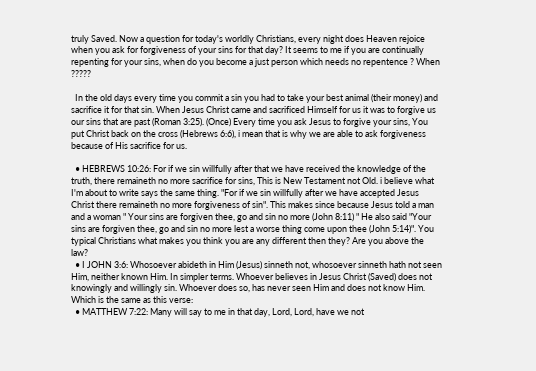truly Saved. Now a question for today's worldly Christians, every night does Heaven rejoice when you ask for forgiveness of your sins for that day? It seems to me if you are continually repenting for your sins, when do you become a just person which needs no repentence ? When ?????

  In the old days every time you commit a sin you had to take your best animal (their money) and sacrifice it for that sin. When Jesus Christ came and sacrificed Himself for us it was to forgive us our sins that are past (Roman 3:25). (Once) Every time you ask Jesus to forgive your sins, You put Christ back on the cross (Hebrews 6:6), i mean that is why we are able to ask forgiveness because of His sacrifice for us.

  • HEBREWS 10:26: For if we sin willfully after that we have received the knowledge of the truth, there remaineth no more sacrifice for sins, This is New Testament not Old. i believe what I'm about to write says the same thing. "For if we sin willfully after we have accepted Jesus Christ there remaineth no more forgiveness of sin". This makes since because Jesus told a man and a woman " Your sins are forgiven thee, go and sin no more (John 8:11) " He also said "Your sins are forgiven thee, go and sin no more lest a worse thing come upon thee (John 5:14)". You typical Christians what makes you think you are any different then they? Are you above the law?
  • I JOHN 3:6: Whosoever abideth in Him (Jesus) sinneth not, whosoever sinneth hath not seen Him, neither known Him. In simpler terms. Whoever believes in Jesus Christ (Saved) does not knowingly and willingly sin. Whoever does so, has never seen Him and does not know Him. Which is the same as this verse:
  • MATTHEW 7:22: Many will say to me in that day, Lord, Lord, have we not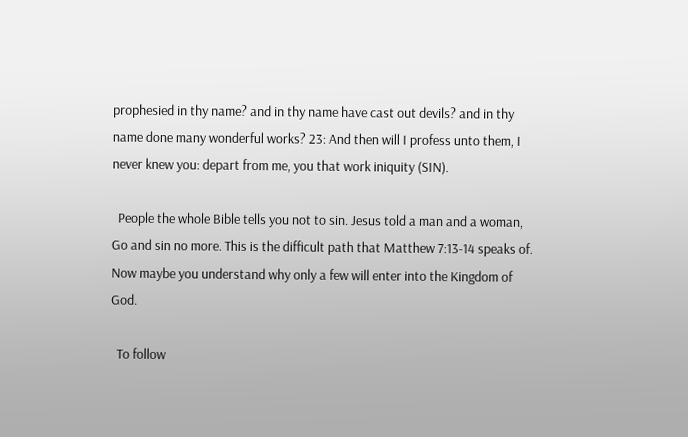prophesied in thy name? and in thy name have cast out devils? and in thy name done many wonderful works? 23: And then will I profess unto them, I never knew you: depart from me, you that work iniquity (SIN).

  People the whole Bible tells you not to sin. Jesus told a man and a woman, Go and sin no more. This is the difficult path that Matthew 7:13-14 speaks of. Now maybe you understand why only a few will enter into the Kingdom of God.

  To follow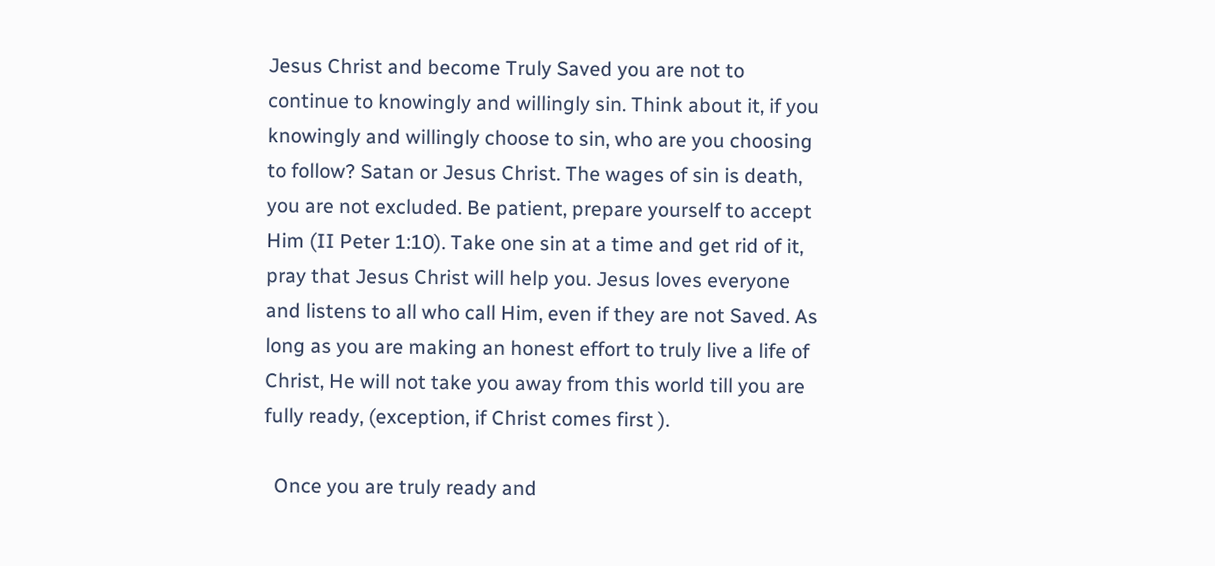Jesus Christ and become Truly Saved you are not to continue to knowingly and willingly sin. Think about it, if you knowingly and willingly choose to sin, who are you choosing to follow? Satan or Jesus Christ. The wages of sin is death, you are not excluded. Be patient, prepare yourself to accept Him (II Peter 1:10). Take one sin at a time and get rid of it, pray that Jesus Christ will help you. Jesus loves everyone and listens to all who call Him, even if they are not Saved. As long as you are making an honest effort to truly live a life of Christ, He will not take you away from this world till you are fully ready, (exception, if Christ comes first ).

  Once you are truly ready and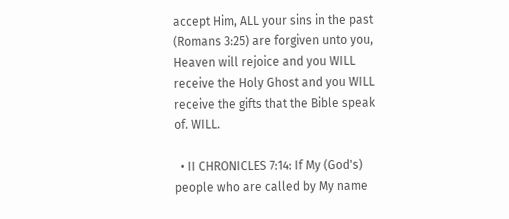accept Him, ALL your sins in the past (Romans 3:25) are forgiven unto you, Heaven will rejoice and you WILL receive the Holy Ghost and you WILL receive the gifts that the Bible speak of. WILL.

  • II CHRONICLES 7:14: If My (God's) people who are called by My name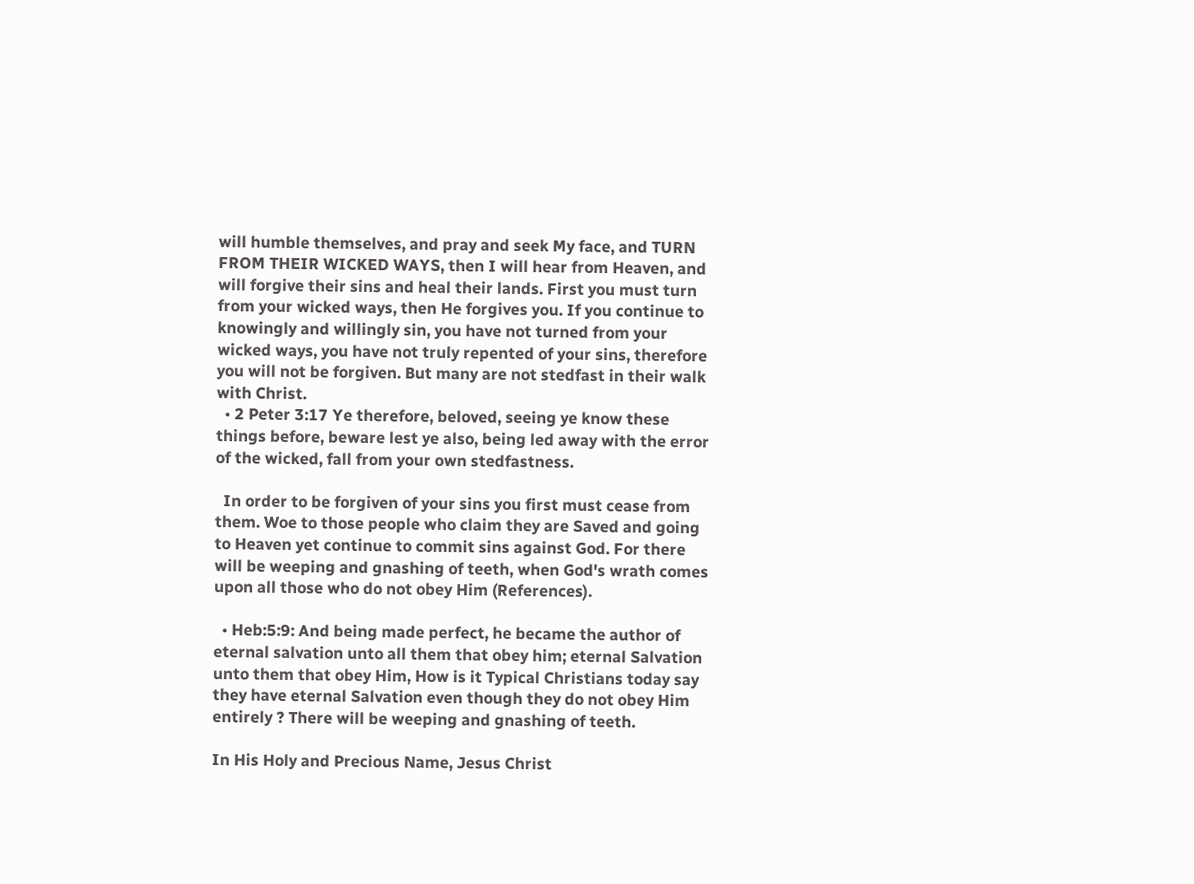will humble themselves, and pray and seek My face, and TURN FROM THEIR WICKED WAYS, then I will hear from Heaven, and will forgive their sins and heal their lands. First you must turn from your wicked ways, then He forgives you. If you continue to knowingly and willingly sin, you have not turned from your wicked ways, you have not truly repented of your sins, therefore you will not be forgiven. But many are not stedfast in their walk with Christ.
  • 2 Peter 3:17 Ye therefore, beloved, seeing ye know these things before, beware lest ye also, being led away with the error of the wicked, fall from your own stedfastness.

  In order to be forgiven of your sins you first must cease from them. Woe to those people who claim they are Saved and going to Heaven yet continue to commit sins against God. For there will be weeping and gnashing of teeth, when God's wrath comes upon all those who do not obey Him (References).

  • Heb:5:9: And being made perfect, he became the author of eternal salvation unto all them that obey him; eternal Salvation unto them that obey Him, How is it Typical Christians today say they have eternal Salvation even though they do not obey Him entirely ? There will be weeping and gnashing of teeth.

In His Holy and Precious Name, Jesus Christ